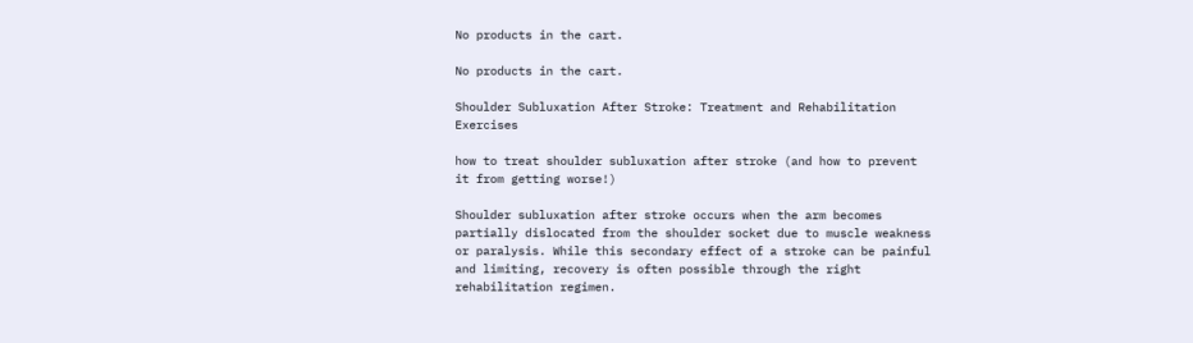No products in the cart.

No products in the cart.

Shoulder Subluxation After Stroke: Treatment and Rehabilitation Exercises

how to treat shoulder subluxation after stroke (and how to prevent it from getting worse!)

Shoulder subluxation after stroke occurs when the arm becomes partially dislocated from the shoulder socket due to muscle weakness or paralysis. While this secondary effect of a stroke can be painful and limiting, recovery is often possible through the right rehabilitation regimen.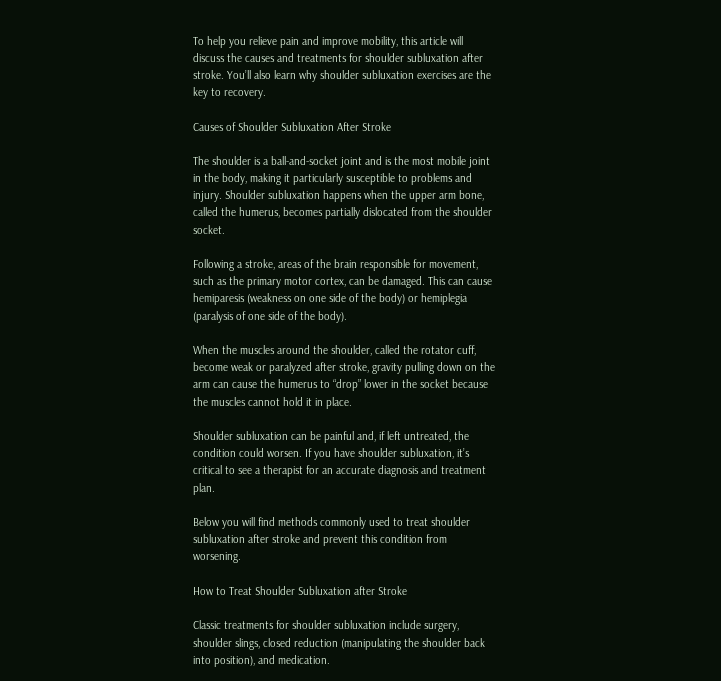To help you relieve pain and improve mobility, this article will discuss the causes and treatments for shoulder subluxation after stroke. You’ll also learn why shoulder subluxation exercises are the key to recovery.

Causes of Shoulder Subluxation After Stroke

The shoulder is a ball-and-socket joint and is the most mobile joint in the body, making it particularly susceptible to problems and injury. Shoulder subluxation happens when the upper arm bone, called the humerus, becomes partially dislocated from the shoulder socket.

Following a stroke, areas of the brain responsible for movement, such as the primary motor cortex, can be damaged. This can cause hemiparesis (weakness on one side of the body) or hemiplegia (paralysis of one side of the body).

When the muscles around the shoulder, called the rotator cuff, become weak or paralyzed after stroke, gravity pulling down on the arm can cause the humerus to “drop” lower in the socket because the muscles cannot hold it in place.

Shoulder subluxation can be painful and, if left untreated, the condition could worsen. If you have shoulder subluxation, it’s critical to see a therapist for an accurate diagnosis and treatment plan.

Below you will find methods commonly used to treat shoulder subluxation after stroke and prevent this condition from worsening.

How to Treat Shoulder Subluxation after Stroke

Classic treatments for shoulder subluxation include surgery, shoulder slings, closed reduction (manipulating the shoulder back into position), and medication.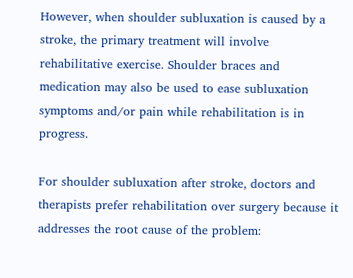However, when shoulder subluxation is caused by a stroke, the primary treatment will involve rehabilitative exercise. Shoulder braces and medication may also be used to ease subluxation symptoms and/or pain while rehabilitation is in progress.

For shoulder subluxation after stroke, doctors and therapists prefer rehabilitation over surgery because it addresses the root cause of the problem: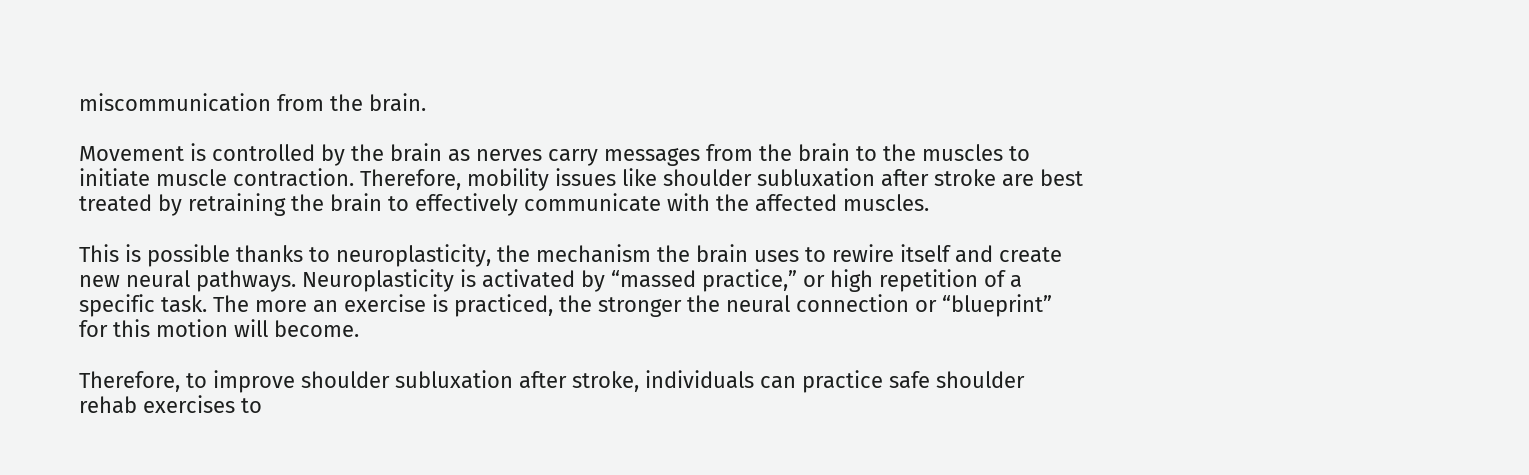miscommunication from the brain.

Movement is controlled by the brain as nerves carry messages from the brain to the muscles to initiate muscle contraction. Therefore, mobility issues like shoulder subluxation after stroke are best treated by retraining the brain to effectively communicate with the affected muscles.

This is possible thanks to neuroplasticity, the mechanism the brain uses to rewire itself and create new neural pathways. Neuroplasticity is activated by “massed practice,” or high repetition of a specific task. The more an exercise is practiced, the stronger the neural connection or “blueprint” for this motion will become.

Therefore, to improve shoulder subluxation after stroke, individuals can practice safe shoulder rehab exercises to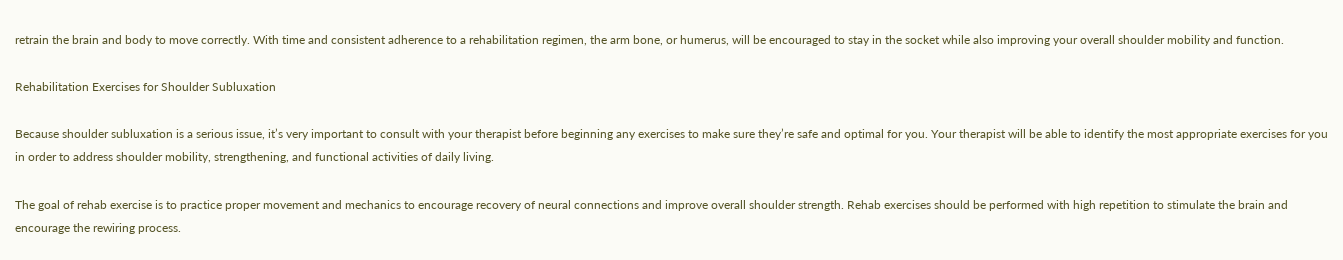retrain the brain and body to move correctly. With time and consistent adherence to a rehabilitation regimen, the arm bone, or humerus, will be encouraged to stay in the socket while also improving your overall shoulder mobility and function.

Rehabilitation Exercises for Shoulder Subluxation

Because shoulder subluxation is a serious issue, it’s very important to consult with your therapist before beginning any exercises to make sure they’re safe and optimal for you. Your therapist will be able to identify the most appropriate exercises for you in order to address shoulder mobility, strengthening, and functional activities of daily living.

The goal of rehab exercise is to practice proper movement and mechanics to encourage recovery of neural connections and improve overall shoulder strength. Rehab exercises should be performed with high repetition to stimulate the brain and encourage the rewiring process.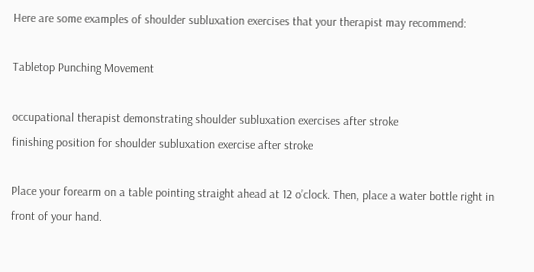Here are some examples of shoulder subluxation exercises that your therapist may recommend:

Tabletop Punching Movement

occupational therapist demonstrating shoulder subluxation exercises after stroke
finishing position for shoulder subluxation exercise after stroke

Place your forearm on a table pointing straight ahead at 12 o’clock. Then, place a water bottle right in front of your hand.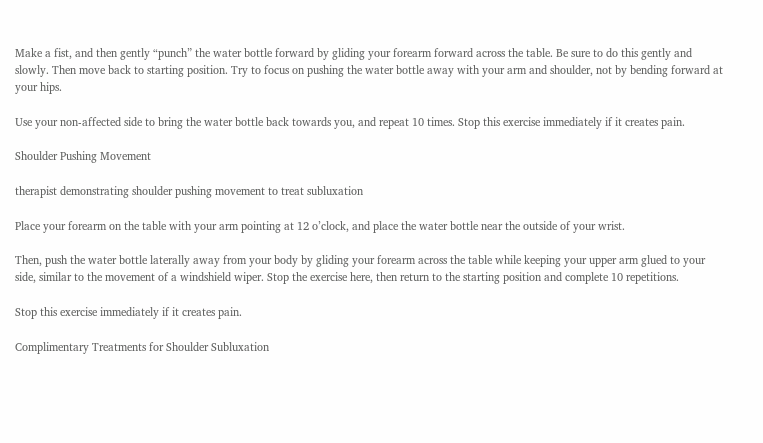Make a fist, and then gently “punch” the water bottle forward by gliding your forearm forward across the table. Be sure to do this gently and slowly. Then move back to starting position. Try to focus on pushing the water bottle away with your arm and shoulder, not by bending forward at your hips.

Use your non-affected side to bring the water bottle back towards you, and repeat 10 times. Stop this exercise immediately if it creates pain.

Shoulder Pushing Movement

therapist demonstrating shoulder pushing movement to treat subluxation

Place your forearm on the table with your arm pointing at 12 o’clock, and place the water bottle near the outside of your wrist.

Then, push the water bottle laterally away from your body by gliding your forearm across the table while keeping your upper arm glued to your side, similar to the movement of a windshield wiper. Stop the exercise here, then return to the starting position and complete 10 repetitions.

Stop this exercise immediately if it creates pain.

Complimentary Treatments for Shoulder Subluxation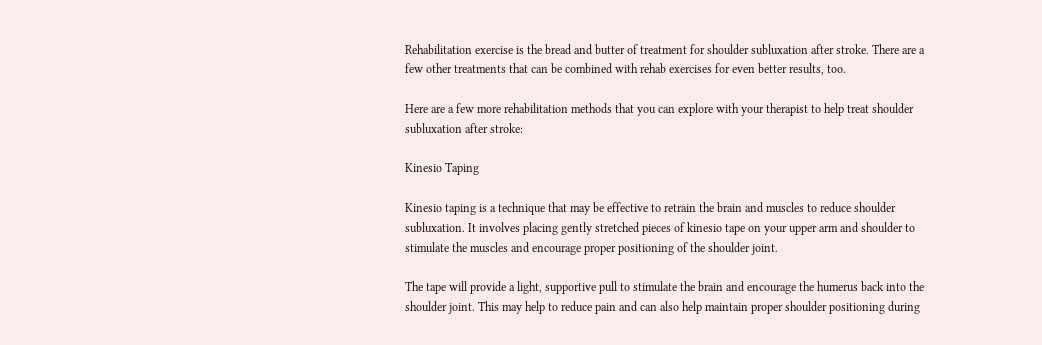Rehabilitation exercise is the bread and butter of treatment for shoulder subluxation after stroke. There are a few other treatments that can be combined with rehab exercises for even better results, too.

Here are a few more rehabilitation methods that you can explore with your therapist to help treat shoulder subluxation after stroke:

Kinesio Taping

Kinesio taping is a technique that may be effective to retrain the brain and muscles to reduce shoulder subluxation. It involves placing gently stretched pieces of kinesio tape on your upper arm and shoulder to stimulate the muscles and encourage proper positioning of the shoulder joint.

The tape will provide a light, supportive pull to stimulate the brain and encourage the humerus back into the shoulder joint. This may help to reduce pain and can also help maintain proper shoulder positioning during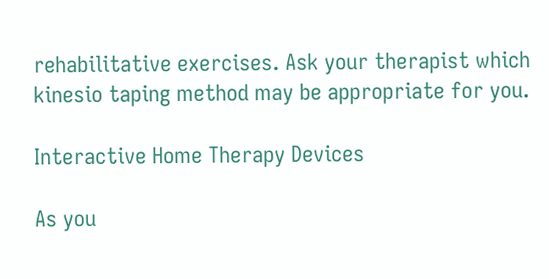rehabilitative exercises. Ask your therapist which kinesio taping method may be appropriate for you.

Interactive Home Therapy Devices

As you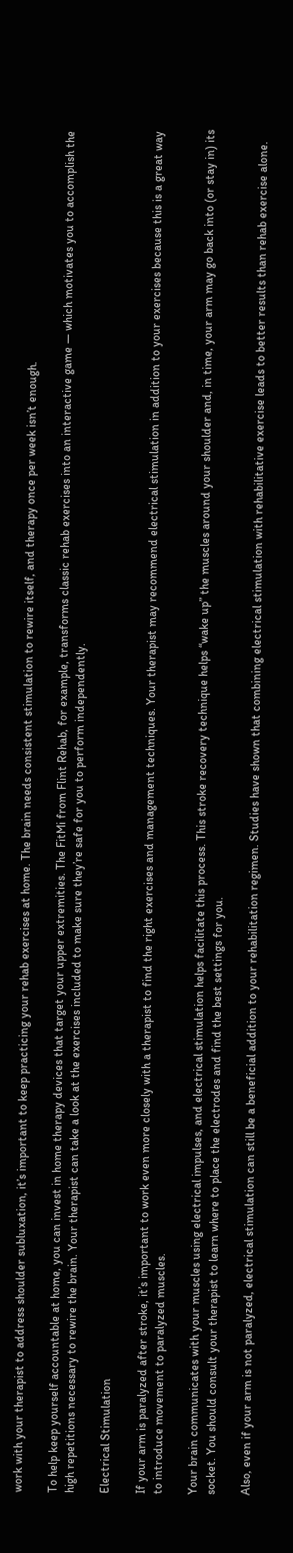work with your therapist to address shoulder subluxation, it’s important to keep practicing your rehab exercises at home. The brain needs consistent stimulation to rewire itself, and therapy once per week isn’t enough.

To help keep yourself accountable at home, you can invest in home therapy devices that target your upper extremities. The FitMi from Flint Rehab, for example, transforms classic rehab exercises into an interactive game — which motivates you to accomplish the high repetitions necessary to rewire the brain. Your therapist can take a look at the exercises included to make sure they’re safe for you to perform independently.

Electrical Stimulation

If your arm is paralyzed after stroke, it’s important to work even more closely with a therapist to find the right exercises and management techniques. Your therapist may recommend electrical stimulation in addition to your exercises because this is a great way to introduce movement to paralyzed muscles.

Your brain communicates with your muscles using electrical impulses, and electrical stimulation helps facilitate this process. This stroke recovery technique helps “wake up” the muscles around your shoulder and, in time, your arm may go back into (or stay in) its socket. You should consult your therapist to learn where to place the electrodes and find the best settings for you.

Also, even if your arm is not paralyzed, electrical stimulation can still be a beneficial addition to your rehabilitation regimen. Studies have shown that combining electrical stimulation with rehabilitative exercise leads to better results than rehab exercise alone.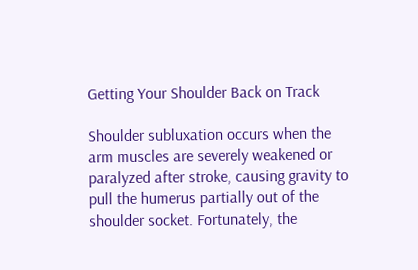Getting Your Shoulder Back on Track

Shoulder subluxation occurs when the arm muscles are severely weakened or paralyzed after stroke, causing gravity to pull the humerus partially out of the shoulder socket. Fortunately, the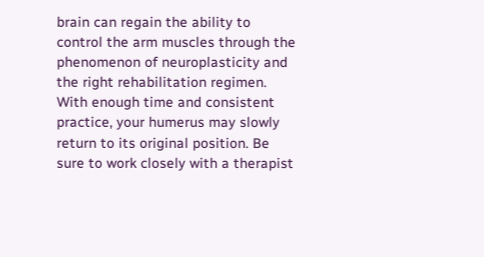brain can regain the ability to control the arm muscles through the phenomenon of neuroplasticity and the right rehabilitation regimen. With enough time and consistent practice, your humerus may slowly return to its original position. Be sure to work closely with a therapist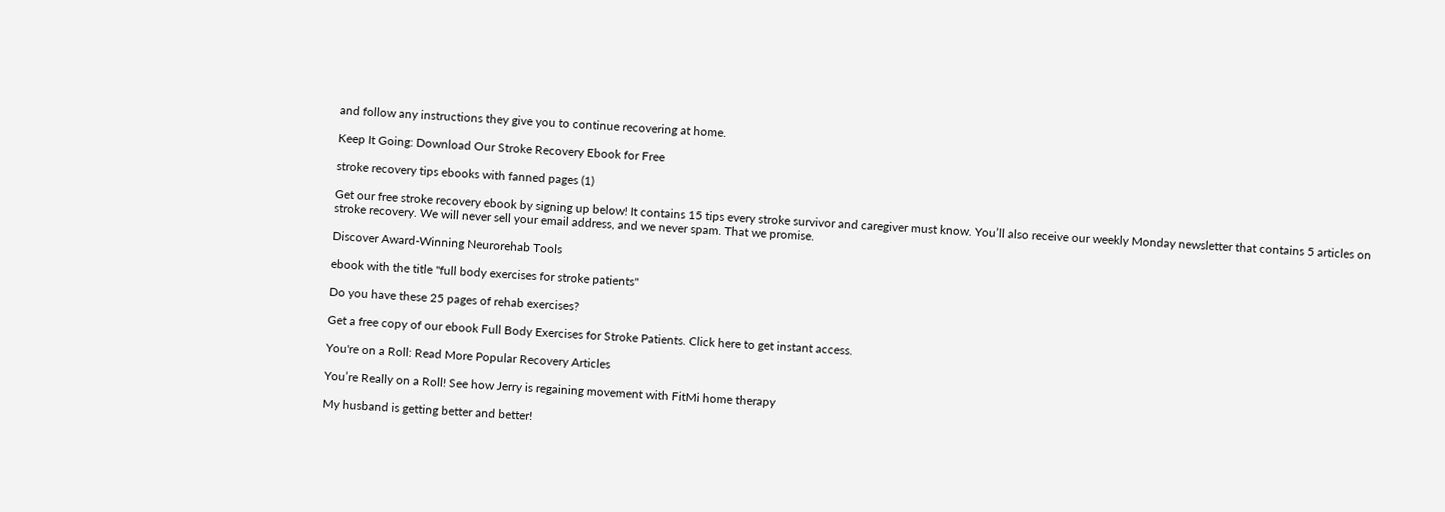and follow any instructions they give you to continue recovering at home.

Keep It Going: Download Our Stroke Recovery Ebook for Free

stroke recovery tips ebooks with fanned pages (1)

Get our free stroke recovery ebook by signing up below! It contains 15 tips every stroke survivor and caregiver must know. You’ll also receive our weekly Monday newsletter that contains 5 articles on stroke recovery. We will never sell your email address, and we never spam. That we promise.

Discover Award-Winning Neurorehab Tools

ebook with the title "full body exercises for stroke patients"

Do you have these 25 pages of rehab exercises?

Get a free copy of our ebook Full Body Exercises for Stroke Patients. Click here to get instant access.

You're on a Roll: Read More Popular Recovery Articles

You’re Really on a Roll! See how Jerry is regaining movement with FitMi home therapy

My husband is getting better and better!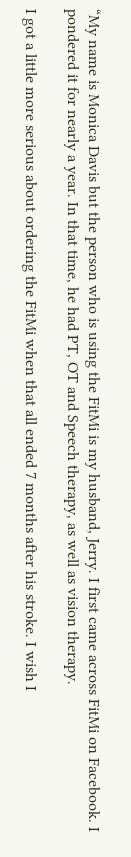“My name is Monica Davis but the person who is using the FitMi is my husband, Jerry. I first came across FitMi on Facebook. I pondered it for nearly a year. In that time, he had PT, OT and Speech therapy, as well as vision therapy.

I got a little more serious about ordering the FitMi when that all ended 7 months after his stroke. I wish I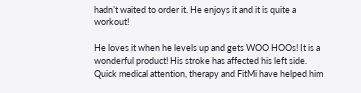hadn’t waited to order it. He enjoys it and it is quite a workout!

He loves it when he levels up and gets WOO HOOs! It is a wonderful product! His stroke has affected his left side. Quick medical attention, therapy and FitMi have helped him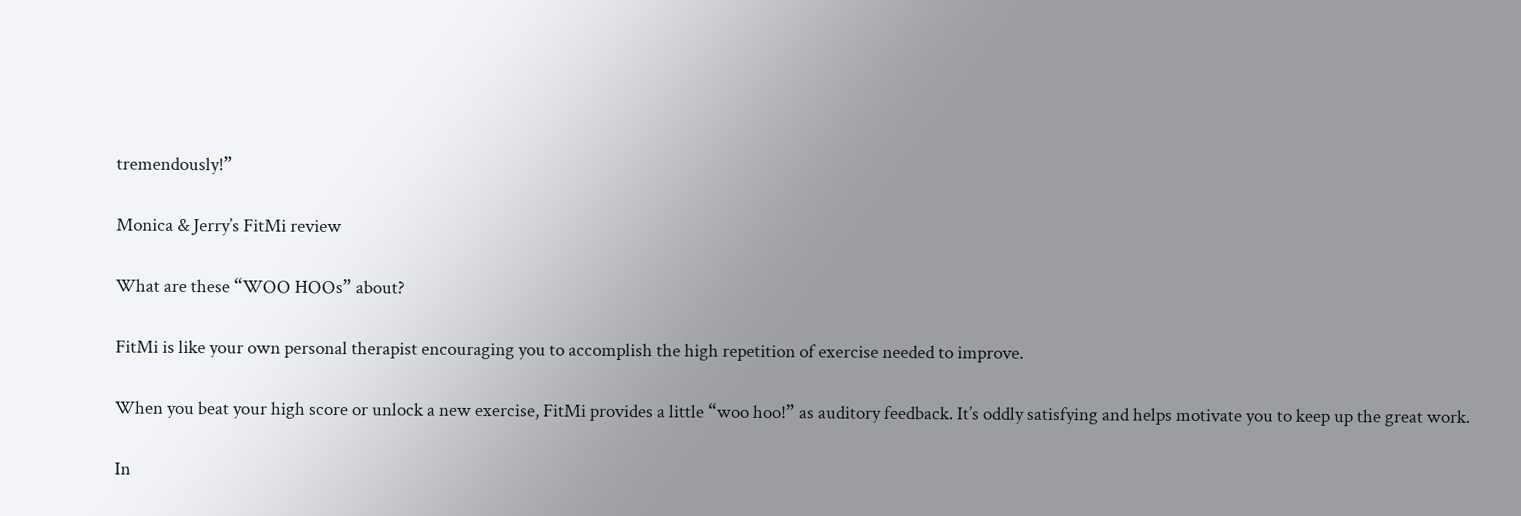tremendously!”

Monica & Jerry’s FitMi review

What are these “WOO HOOs” about?

FitMi is like your own personal therapist encouraging you to accomplish the high repetition of exercise needed to improve.

When you beat your high score or unlock a new exercise, FitMi provides a little “woo hoo!” as auditory feedback. It’s oddly satisfying and helps motivate you to keep up the great work.

In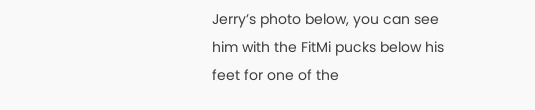Jerry’s photo below, you can see him with the FitMi pucks below his feet for one of the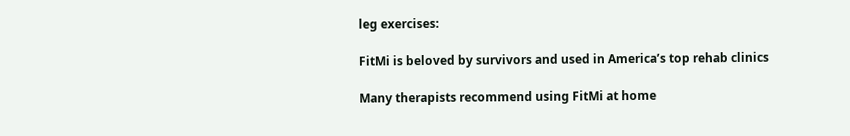leg exercises:

FitMi is beloved by survivors and used in America’s top rehab clinics

Many therapists recommend using FitMi at home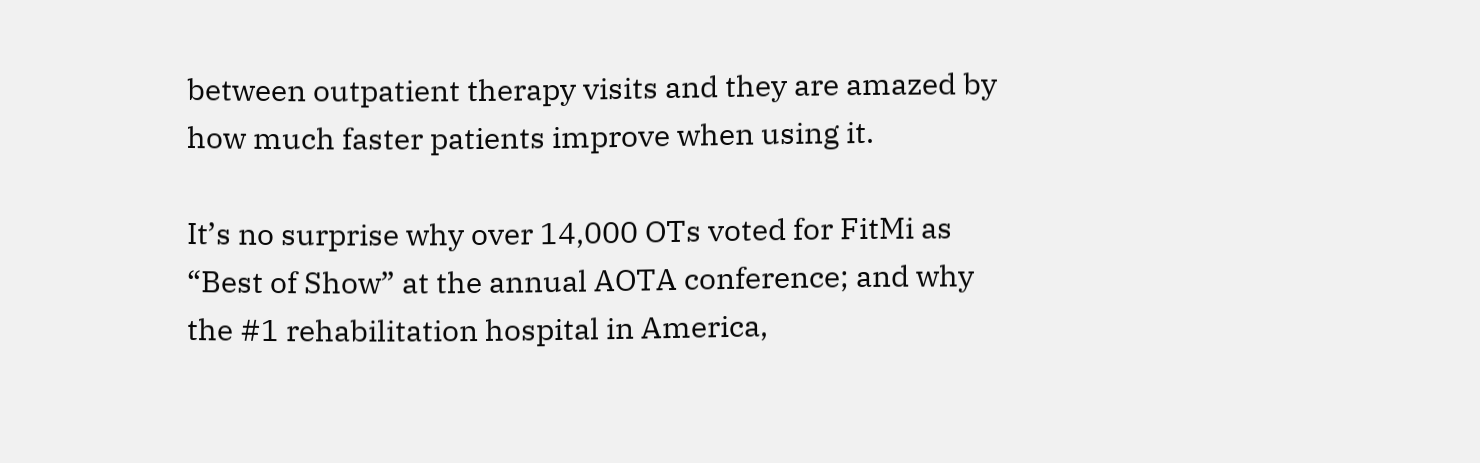between outpatient therapy visits and they are amazed by how much faster patients improve when using it.

It’s no surprise why over 14,000 OTs voted for FitMi as “Best of Show” at the annual AOTA conference; and why the #1 rehabilitation hospital in America,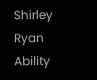Shirley Ryan Ability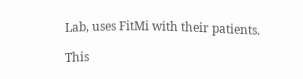Lab, uses FitMi with their patients.

This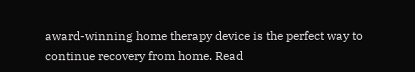award-winning home therapy device is the perfect way to continue recovery from home. Read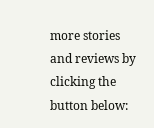more stories and reviews by clicking the button below: